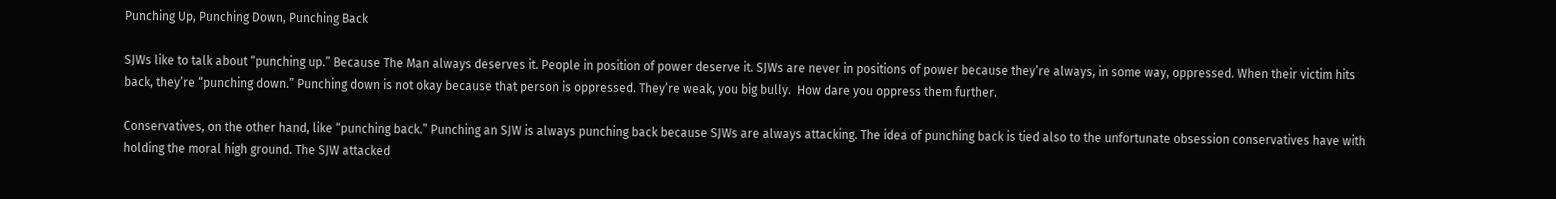Punching Up, Punching Down, Punching Back

SJWs like to talk about “punching up.” Because The Man always deserves it. People in position of power deserve it. SJWs are never in positions of power because they’re always, in some way, oppressed. When their victim hits back, they’re “punching down.” Punching down is not okay because that person is oppressed. They’re weak, you big bully.  How dare you oppress them further.

Conservatives, on the other hand, like “punching back.” Punching an SJW is always punching back because SJWs are always attacking. The idea of punching back is tied also to the unfortunate obsession conservatives have with holding the moral high ground. The SJW attacked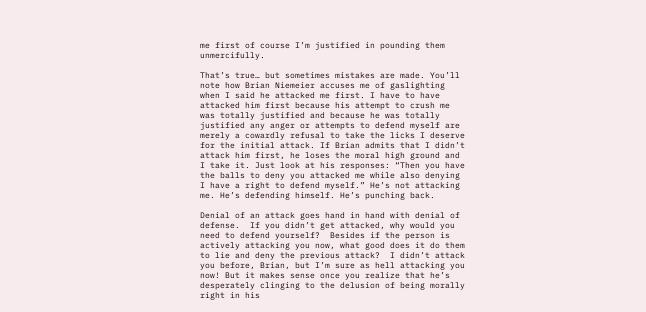me first of course I’m justified in pounding them unmercifully.

That’s true… but sometimes mistakes are made. You’ll note how Brian Niemeier accuses me of gaslighting when I said he attacked me first. I have to have attacked him first because his attempt to crush me was totally justified and because he was totally justified any anger or attempts to defend myself are merely a cowardly refusal to take the licks I deserve for the initial attack. If Brian admits that I didn’t attack him first, he loses the moral high ground and I take it. Just look at his responses: “Then you have the balls to deny you attacked me while also denying I have a right to defend myself.” He’s not attacking me. He’s defending himself. He’s punching back.

Denial of an attack goes hand in hand with denial of defense.  If you didn’t get attacked, why would you need to defend yourself?  Besides if the person is actively attacking you now, what good does it do them to lie and deny the previous attack?  I didn’t attack you before, Brian, but I’m sure as hell attacking you now! But it makes sense once you realize that he’s desperately clinging to the delusion of being morally right in his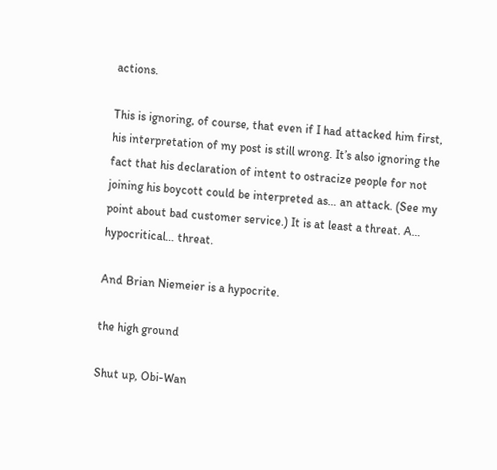actions.

This is ignoring, of course, that even if I had attacked him first, his interpretation of my post is still wrong. It’s also ignoring the fact that his declaration of intent to ostracize people for not joining his boycott could be interpreted as… an attack. (See my point about bad customer service.) It is at least a threat. A… hypocritical… threat.

And Brian Niemeier is a hypocrite.

the high ground

Shut up, Obi-Wan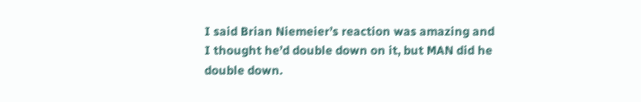I said Brian Niemeier’s reaction was amazing and I thought he’d double down on it, but MAN did he double down.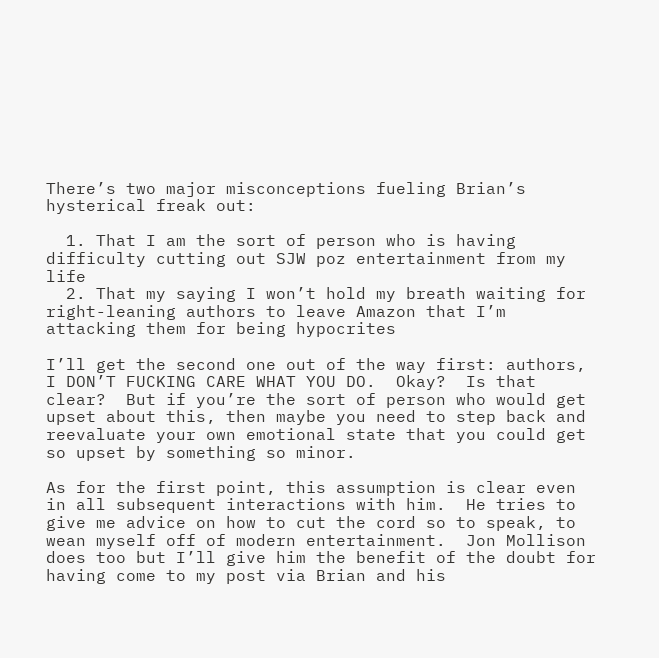There’s two major misconceptions fueling Brian’s hysterical freak out:

  1. That I am the sort of person who is having difficulty cutting out SJW poz entertainment from my life
  2. That my saying I won’t hold my breath waiting for right-leaning authors to leave Amazon that I’m attacking them for being hypocrites

I’ll get the second one out of the way first: authors, I DON’T FUCKING CARE WHAT YOU DO.  Okay?  Is that clear?  But if you’re the sort of person who would get upset about this, then maybe you need to step back and reevaluate your own emotional state that you could get so upset by something so minor.

As for the first point, this assumption is clear even in all subsequent interactions with him.  He tries to give me advice on how to cut the cord so to speak, to wean myself off of modern entertainment.  Jon Mollison does too but I’ll give him the benefit of the doubt for having come to my post via Brian and his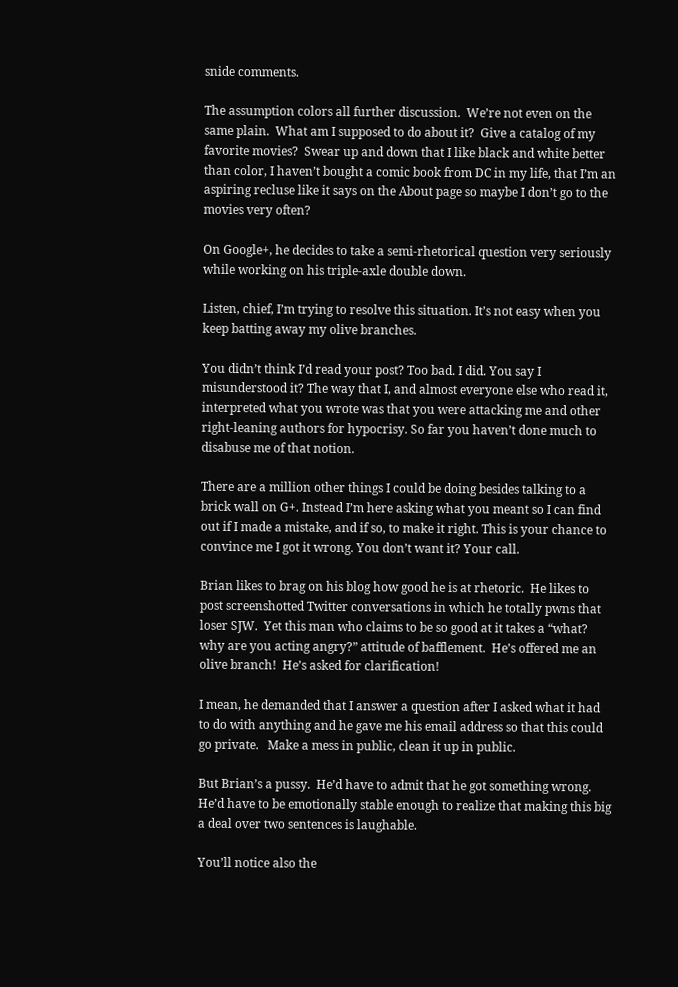snide comments.

The assumption colors all further discussion.  We’re not even on the same plain.  What am I supposed to do about it?  Give a catalog of my favorite movies?  Swear up and down that I like black and white better than color, I haven’t bought a comic book from DC in my life, that I’m an aspiring recluse like it says on the About page so maybe I don’t go to the movies very often?

On Google+, he decides to take a semi-rhetorical question very seriously while working on his triple-axle double down.

Listen, chief, I’m trying to resolve this situation. It’s not easy when you keep batting away my olive branches.

You didn’t think I’d read your post? Too bad. I did. You say I misunderstood it? The way that I, and almost everyone else who read it, interpreted what you wrote was that you were attacking me and other right-leaning authors for hypocrisy. So far you haven’t done much to disabuse me of that notion.

There are a million other things I could be doing besides talking to a brick wall on G+. Instead I’m here asking what you meant so I can find out if I made a mistake, and if so, to make it right. This is your chance to convince me I got it wrong. You don’t want it? Your call.

Brian likes to brag on his blog how good he is at rhetoric.  He likes to post screenshotted Twitter conversations in which he totally pwns that loser SJW.  Yet this man who claims to be so good at it takes a “what? why are you acting angry?” attitude of bafflement.  He’s offered me an olive branch!  He’s asked for clarification!

I mean, he demanded that I answer a question after I asked what it had to do with anything and he gave me his email address so that this could go private.   Make a mess in public, clean it up in public.

But Brian’s a pussy.  He’d have to admit that he got something wrong.  He’d have to be emotionally stable enough to realize that making this big a deal over two sentences is laughable.

You’ll notice also the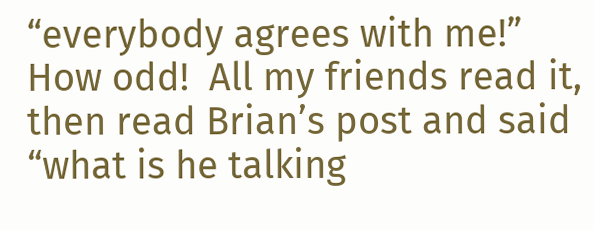“everybody agrees with me!”  How odd!  All my friends read it, then read Brian’s post and said “what is he talking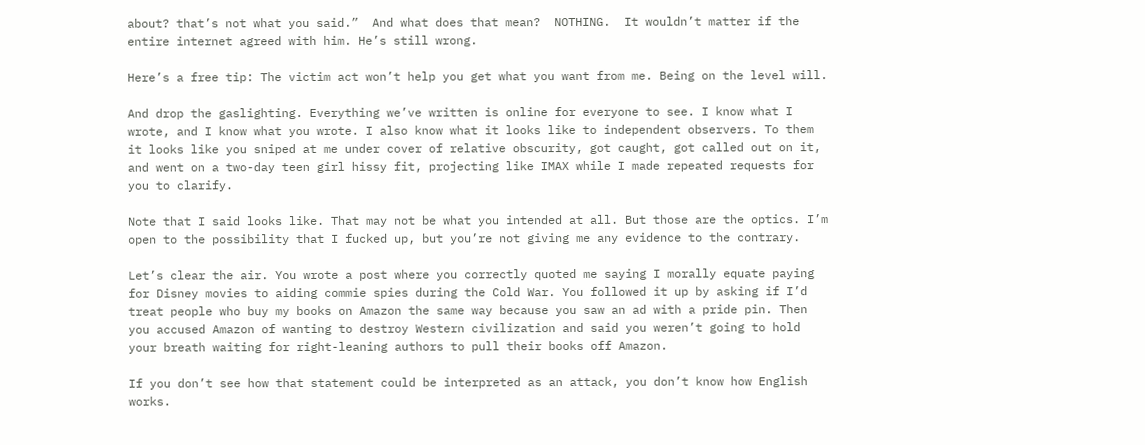about? that’s not what you said.”  And what does that mean?  NOTHING.  It wouldn’t matter if the entire internet agreed with him. He’s still wrong.

Here’s a free tip: The victim act won’t help you get what you want from me. Being on the level will.

And drop the gaslighting. Everything we’ve written is online for everyone to see. I know what I wrote, and I know what you wrote. I also know what it looks like to independent observers. To them it looks like you sniped at me under cover of relative obscurity, got caught, got called out on it, and went on a two-day teen girl hissy fit, projecting like IMAX while I made repeated requests for you to clarify.

Note that I said looks like. That may not be what you intended at all. But those are the optics. I’m open to the possibility that I fucked up, but you’re not giving me any evidence to the contrary.

Let’s clear the air. You wrote a post where you correctly quoted me saying I morally equate paying for Disney movies to aiding commie spies during the Cold War. You followed it up by asking if I’d treat people who buy my books on Amazon the same way because you saw an ad with a pride pin. Then you accused Amazon of wanting to destroy Western civilization and said you weren’t going to hold your breath waiting for right-leaning authors to pull their books off Amazon.

If you don’t see how that statement could be interpreted as an attack, you don’t know how English works.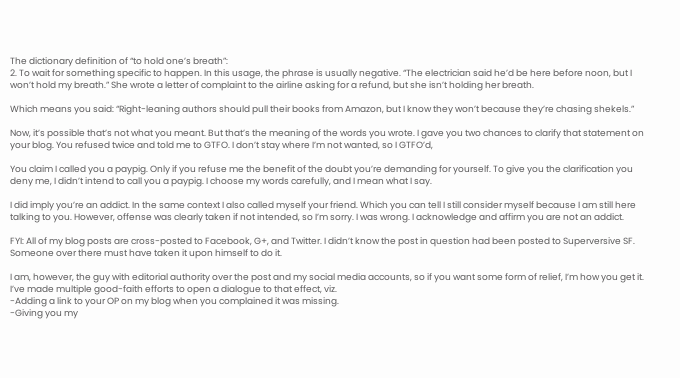The dictionary definition of “to hold one’s breath”:
2. To wait for something specific to happen. In this usage, the phrase is usually negative. “The electrician said he’d be here before noon, but I won’t hold my breath.” She wrote a letter of complaint to the airline asking for a refund, but she isn’t holding her breath.

Which means you said: “Right-leaning authors should pull their books from Amazon, but I know they won’t because they’re chasing shekels.”

Now, it’s possible that’s not what you meant. But that’s the meaning of the words you wrote. I gave you two chances to clarify that statement on your blog. You refused twice and told me to GTFO. I don’t stay where I’m not wanted, so I GTFO’d,

You claim I called you a paypig. Only if you refuse me the benefit of the doubt you’re demanding for yourself. To give you the clarification you deny me, I didn’t intend to call you a paypig. I choose my words carefully, and I mean what I say.

I did imply you’re an addict. In the same context I also called myself your friend. Which you can tell I still consider myself because I am still here talking to you. However, offense was clearly taken if not intended, so I’m sorry. I was wrong. I acknowledge and affirm you are not an addict.

FYI: All of my blog posts are cross-posted to Facebook, G+, and Twitter. I didn’t know the post in question had been posted to Superversive SF. Someone over there must have taken it upon himself to do it.

I am, however, the guy with editorial authority over the post and my social media accounts, so if you want some form of relief, I’m how you get it. I’ve made multiple good-faith efforts to open a dialogue to that effect, viz.
-Adding a link to your OP on my blog when you complained it was missing.
-Giving you my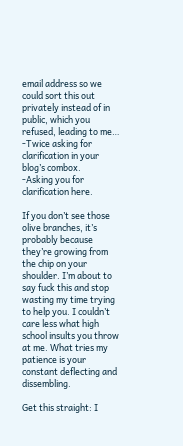email address so we could sort this out privately instead of in public, which you refused, leading to me…
-Twice asking for clarification in your blog’s combox.
-Asking you for clarification here.

If you don’t see those olive branches, it’s probably because they’re growing from the chip on your shoulder. I’m about to say fuck this and stop wasting my time trying to help you. I couldn’t care less what high school insults you throw at me. What tries my patience is your constant deflecting and dissembling.

Get this straight: I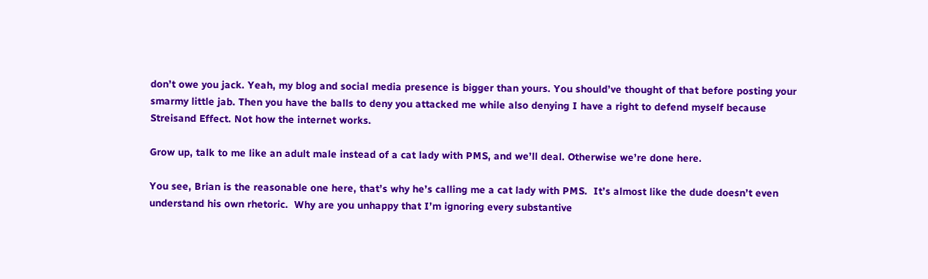don’t owe you jack. Yeah, my blog and social media presence is bigger than yours. You should’ve thought of that before posting your smarmy little jab. Then you have the balls to deny you attacked me while also denying I have a right to defend myself because Streisand Effect. Not how the internet works.

Grow up, talk to me like an adult male instead of a cat lady with PMS, and we’ll deal. Otherwise we’re done here.

You see, Brian is the reasonable one here, that’s why he’s calling me a cat lady with PMS.  It’s almost like the dude doesn’t even understand his own rhetoric.  Why are you unhappy that I’m ignoring every substantive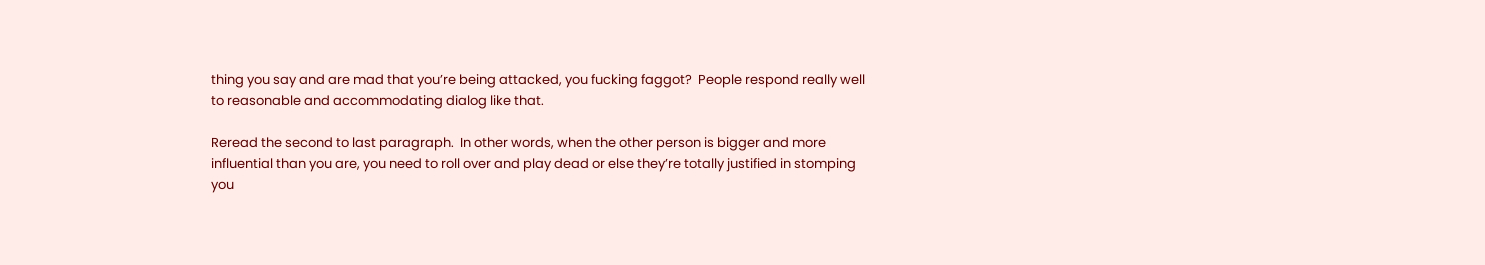thing you say and are mad that you’re being attacked, you fucking faggot?  People respond really well to reasonable and accommodating dialog like that.

Reread the second to last paragraph.  In other words, when the other person is bigger and more influential than you are, you need to roll over and play dead or else they’re totally justified in stomping you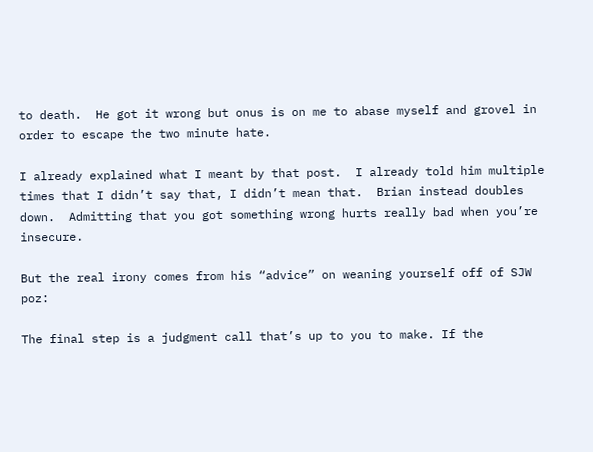to death.  He got it wrong but onus is on me to abase myself and grovel in order to escape the two minute hate.

I already explained what I meant by that post.  I already told him multiple times that I didn’t say that, I didn’t mean that.  Brian instead doubles down.  Admitting that you got something wrong hurts really bad when you’re insecure.

But the real irony comes from his “advice” on weaning yourself off of SJW poz:

The final step is a judgment call that’s up to you to make. If the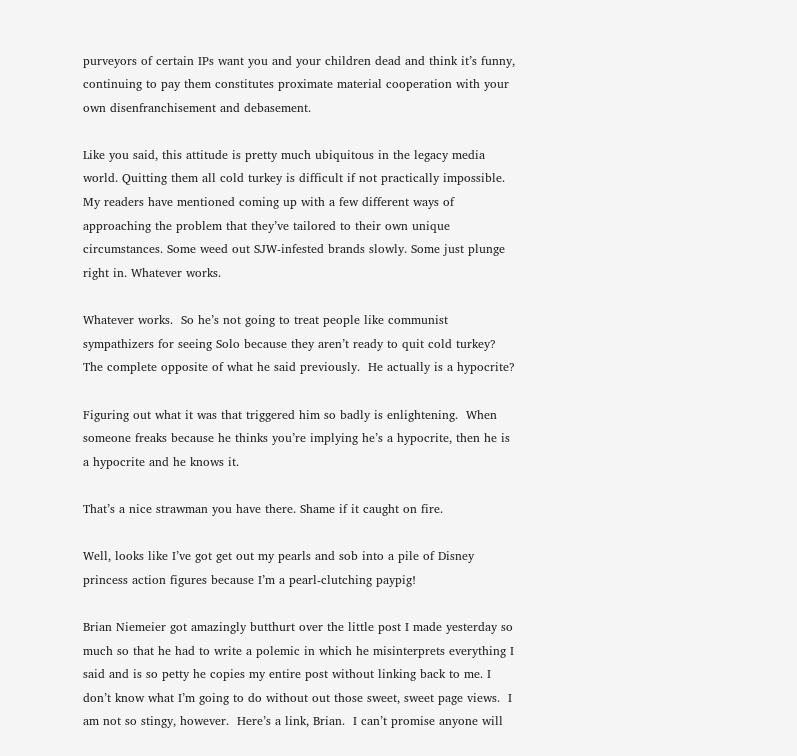purveyors of certain IPs want you and your children dead and think it’s funny, continuing to pay them constitutes proximate material cooperation with your own disenfranchisement and debasement.

Like you said, this attitude is pretty much ubiquitous in the legacy media world. Quitting them all cold turkey is difficult if not practically impossible. My readers have mentioned coming up with a few different ways of approaching the problem that they’ve tailored to their own unique circumstances. Some weed out SJW-infested brands slowly. Some just plunge right in. Whatever works.

Whatever works.  So he’s not going to treat people like communist sympathizers for seeing Solo because they aren’t ready to quit cold turkey?  The complete opposite of what he said previously.  He actually is a hypocrite?

Figuring out what it was that triggered him so badly is enlightening.  When someone freaks because he thinks you’re implying he’s a hypocrite, then he is a hypocrite and he knows it.

That’s a nice strawman you have there. Shame if it caught on fire.

Well, looks like I’ve got get out my pearls and sob into a pile of Disney princess action figures because I’m a pearl-clutching paypig!

Brian Niemeier got amazingly butthurt over the little post I made yesterday so much so that he had to write a polemic in which he misinterprets everything I said and is so petty he copies my entire post without linking back to me. I don’t know what I’m going to do without out those sweet, sweet page views.  I am not so stingy, however.  Here’s a link, Brian.  I can’t promise anyone will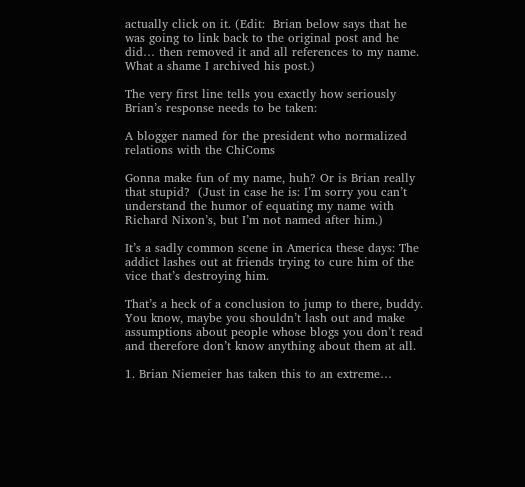actually click on it. (Edit:  Brian below says that he was going to link back to the original post and he did… then removed it and all references to my name.  What a shame I archived his post.)

The very first line tells you exactly how seriously Brian’s response needs to be taken:

A blogger named for the president who normalized relations with the ChiComs

Gonna make fun of my name, huh? Or is Brian really that stupid?  (Just in case he is: I’m sorry you can’t understand the humor of equating my name with Richard Nixon’s, but I’m not named after him.)

It’s a sadly common scene in America these days: The addict lashes out at friends trying to cure him of the vice that’s destroying him.

That’s a heck of a conclusion to jump to there, buddy. You know, maybe you shouldn’t lash out and make assumptions about people whose blogs you don’t read and therefore don’t know anything about them at all.

1. Brian Niemeier has taken this to an extreme…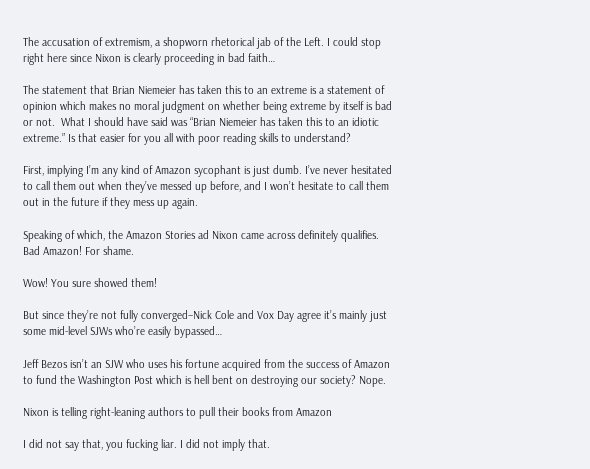The accusation of extremism, a shopworn rhetorical jab of the Left. I could stop right here since Nixon is clearly proceeding in bad faith…

The statement that Brian Niemeier has taken this to an extreme is a statement of opinion which makes no moral judgment on whether being extreme by itself is bad or not.  What I should have said was “Brian Niemeier has taken this to an idiotic extreme.” Is that easier for you all with poor reading skills to understand?

First, implying I’m any kind of Amazon sycophant is just dumb. I’ve never hesitated to call them out when they’ve messed up before, and I won’t hesitate to call them out in the future if they mess up again.

Speaking of which, the Amazon Stories ad Nixon came across definitely qualifies. Bad Amazon! For shame.

Wow! You sure showed them!

But since they’re not fully converged–Nick Cole and Vox Day agree it’s mainly just some mid-level SJWs who’re easily bypassed…

Jeff Bezos isn’t an SJW who uses his fortune acquired from the success of Amazon to fund the Washington Post which is hell bent on destroying our society? Nope.

Nixon is telling right-leaning authors to pull their books from Amazon

I did not say that, you fucking liar. I did not imply that.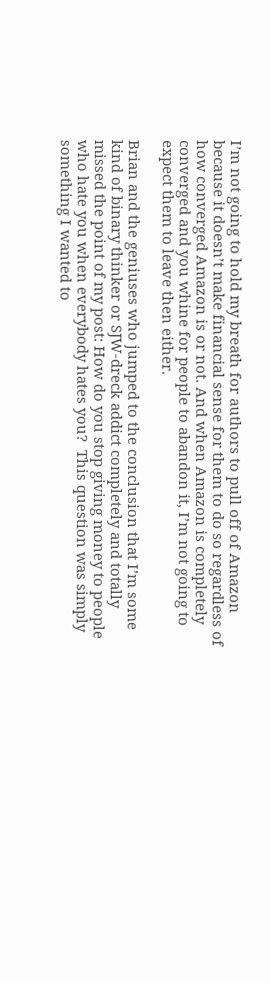I’m not going to hold my breath for authors to pull off of Amazon because it doesn’t make financial sense for them to do so regardless of how converged Amazon is or not. And when Amazon is completely converged and you whine for people to abandon it, I’m not going to expect them to leave then either.

Brian and the geniuses who jumped to the conclusion that I’m some kind of binary thinker or SJW-dreck addict completely and totally missed the point of my post: How do you stop giving money to people who hate you when everybody hates you?  This question was simply something I wanted to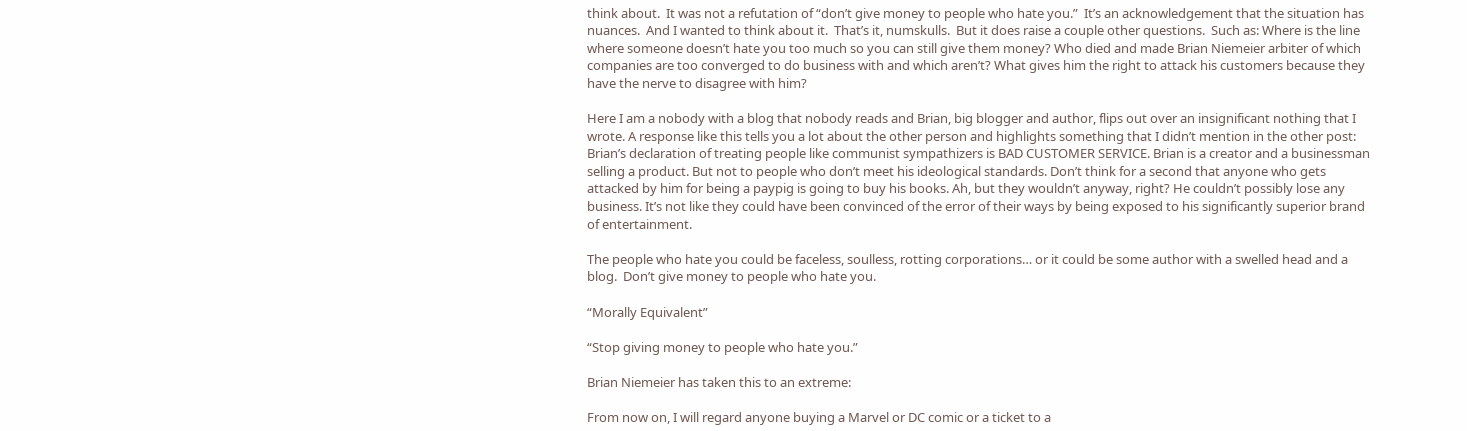think about.  It was not a refutation of “don’t give money to people who hate you.”  It’s an acknowledgement that the situation has nuances.  And I wanted to think about it.  That’s it, numskulls.  But it does raise a couple other questions.  Such as: Where is the line where someone doesn’t hate you too much so you can still give them money? Who died and made Brian Niemeier arbiter of which companies are too converged to do business with and which aren’t? What gives him the right to attack his customers because they have the nerve to disagree with him?

Here I am a nobody with a blog that nobody reads and Brian, big blogger and author, flips out over an insignificant nothing that I wrote. A response like this tells you a lot about the other person and highlights something that I didn’t mention in the other post: Brian’s declaration of treating people like communist sympathizers is BAD CUSTOMER SERVICE. Brian is a creator and a businessman selling a product. But not to people who don’t meet his ideological standards. Don’t think for a second that anyone who gets attacked by him for being a paypig is going to buy his books. Ah, but they wouldn’t anyway, right? He couldn’t possibly lose any business. It’s not like they could have been convinced of the error of their ways by being exposed to his significantly superior brand of entertainment.

The people who hate you could be faceless, soulless, rotting corporations… or it could be some author with a swelled head and a blog.  Don’t give money to people who hate you.

“Morally Equivalent”

“Stop giving money to people who hate you.”

Brian Niemeier has taken this to an extreme:

From now on, I will regard anyone buying a Marvel or DC comic or a ticket to a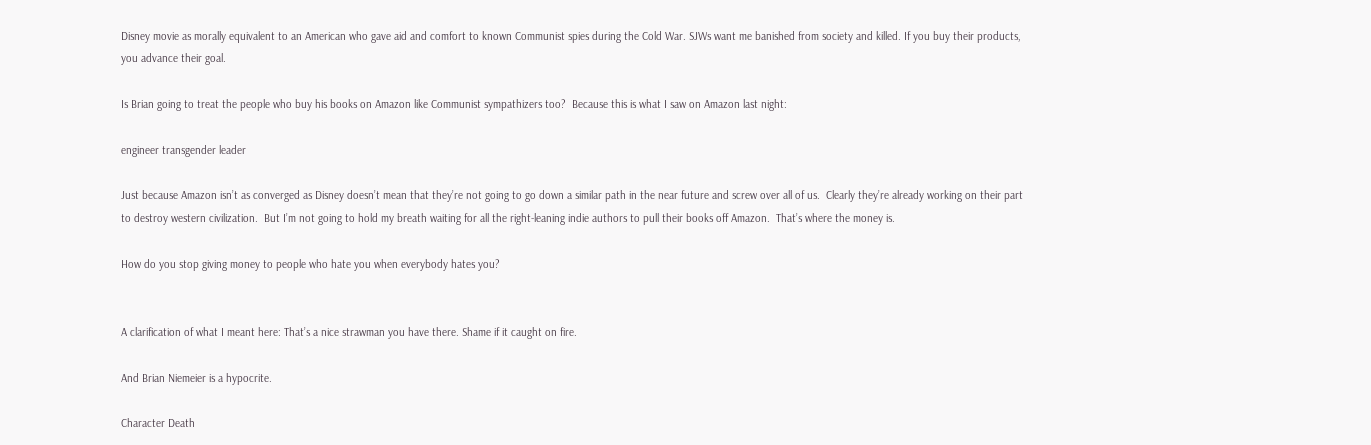Disney movie as morally equivalent to an American who gave aid and comfort to known Communist spies during the Cold War. SJWs want me banished from society and killed. If you buy their products, you advance their goal.

Is Brian going to treat the people who buy his books on Amazon like Communist sympathizers too?  Because this is what I saw on Amazon last night:

engineer transgender leader

Just because Amazon isn’t as converged as Disney doesn’t mean that they’re not going to go down a similar path in the near future and screw over all of us.  Clearly they’re already working on their part to destroy western civilization.  But I’m not going to hold my breath waiting for all the right-leaning indie authors to pull their books off Amazon.  That’s where the money is.

How do you stop giving money to people who hate you when everybody hates you?


A clarification of what I meant here: That’s a nice strawman you have there. Shame if it caught on fire.

And Brian Niemeier is a hypocrite.

Character Death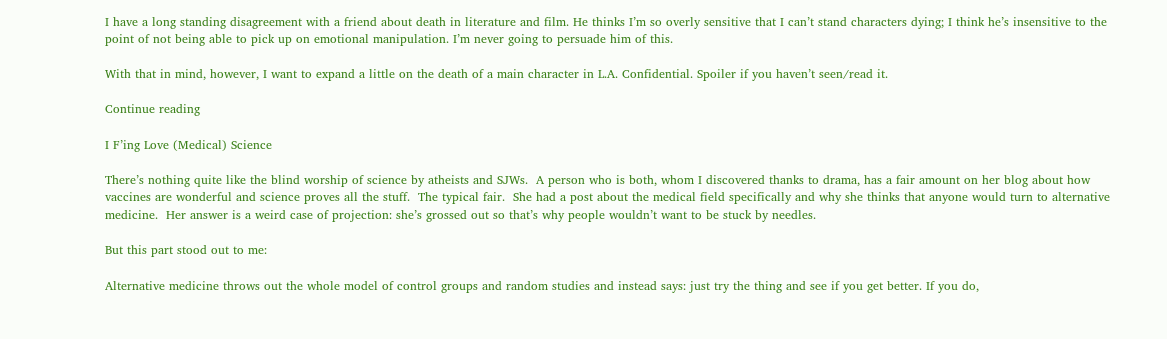I have a long standing disagreement with a friend about death in literature and film. He thinks I’m so overly sensitive that I can’t stand characters dying; I think he’s insensitive to the point of not being able to pick up on emotional manipulation. I’m never going to persuade him of this.

With that in mind, however, I want to expand a little on the death of a main character in L.A. Confidential. Spoiler if you haven’t seen/read it.

Continue reading

I F’ing Love (Medical) Science

There’s nothing quite like the blind worship of science by atheists and SJWs.  A person who is both, whom I discovered thanks to drama, has a fair amount on her blog about how vaccines are wonderful and science proves all the stuff.  The typical fair.  She had a post about the medical field specifically and why she thinks that anyone would turn to alternative medicine.  Her answer is a weird case of projection: she’s grossed out so that’s why people wouldn’t want to be stuck by needles.

But this part stood out to me:

Alternative medicine throws out the whole model of control groups and random studies and instead says: just try the thing and see if you get better. If you do,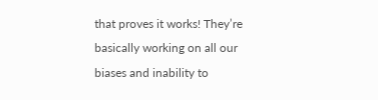that proves it works! They’re basically working on all our biases and inability to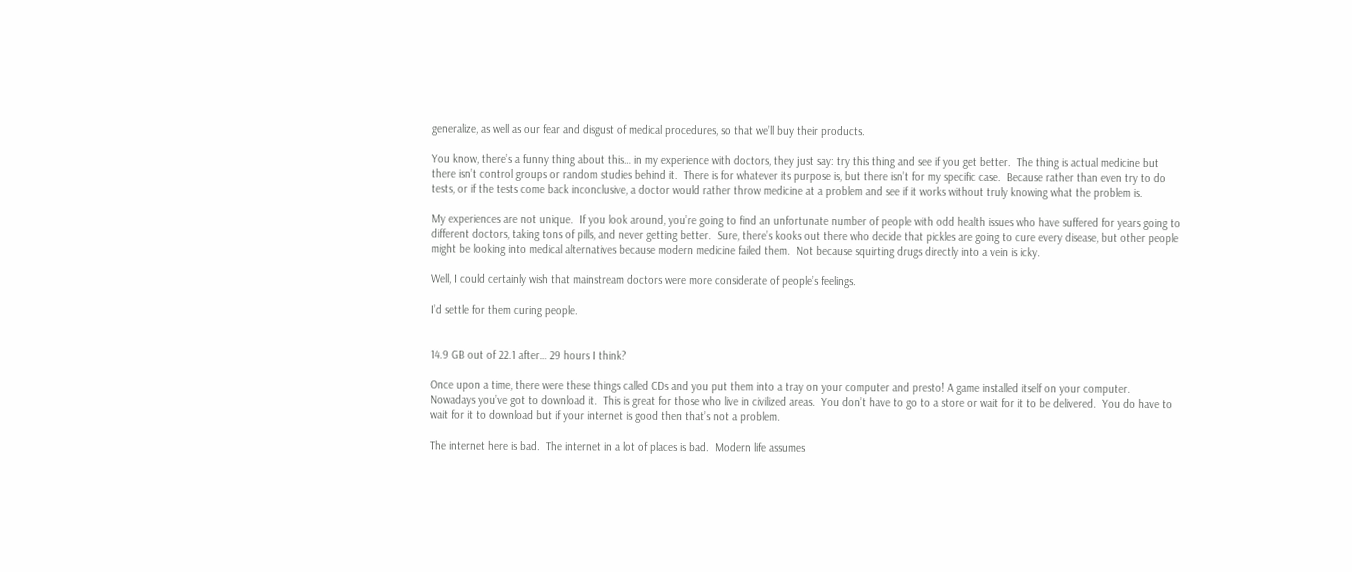generalize, as well as our fear and disgust of medical procedures, so that we’ll buy their products.

You know, there’s a funny thing about this… in my experience with doctors, they just say: try this thing and see if you get better.  The thing is actual medicine but there isn’t control groups or random studies behind it.  There is for whatever its purpose is, but there isn’t for my specific case.  Because rather than even try to do tests, or if the tests come back inconclusive, a doctor would rather throw medicine at a problem and see if it works without truly knowing what the problem is.

My experiences are not unique.  If you look around, you’re going to find an unfortunate number of people with odd health issues who have suffered for years going to different doctors, taking tons of pills, and never getting better.  Sure, there’s kooks out there who decide that pickles are going to cure every disease, but other people might be looking into medical alternatives because modern medicine failed them.  Not because squirting drugs directly into a vein is icky.

Well, I could certainly wish that mainstream doctors were more considerate of people’s feelings.

I’d settle for them curing people.


14.9 GB out of 22.1 after… 29 hours I think?

Once upon a time, there were these things called CDs and you put them into a tray on your computer and presto! A game installed itself on your computer.  Nowadays you’ve got to download it.  This is great for those who live in civilized areas.  You don’t have to go to a store or wait for it to be delivered.  You do have to wait for it to download but if your internet is good then that’s not a problem.

The internet here is bad.  The internet in a lot of places is bad.  Modern life assumes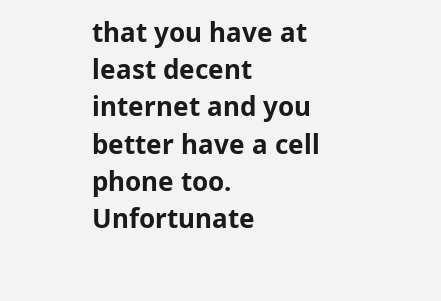that you have at least decent internet and you better have a cell phone too.  Unfortunate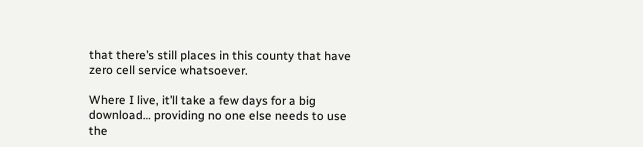that there’s still places in this county that have zero cell service whatsoever.

Where I live, it’ll take a few days for a big download… providing no one else needs to use the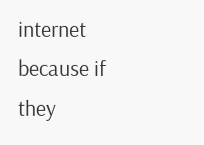internet because if they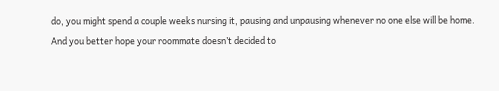do, you might spend a couple weeks nursing it, pausing and unpausing whenever no one else will be home.  And you better hope your roommate doesn’t decided to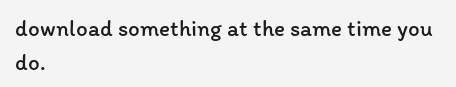download something at the same time you do.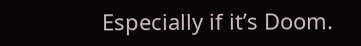Especially if it’s Doom.